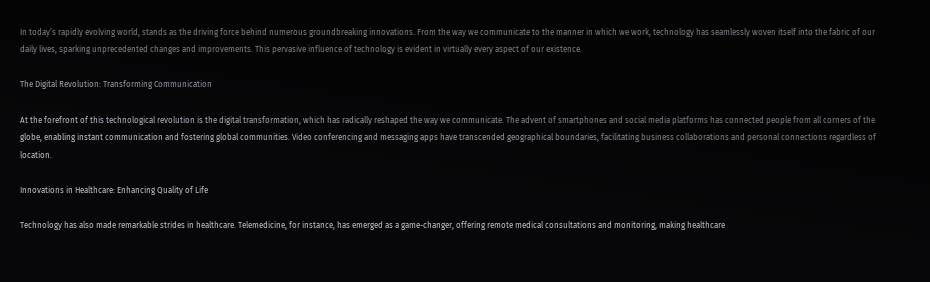In today’s rapidly evolving world, stands as the driving force behind numerous groundbreaking innovations. From the way we communicate to the manner in which we work, technology has seamlessly woven itself into the fabric of our daily lives, sparking unprecedented changes and improvements. This pervasive influence of technology is evident in virtually every aspect of our existence.

The Digital Revolution: Transforming Communication

At the forefront of this technological revolution is the digital transformation, which has radically reshaped the way we communicate. The advent of smartphones and social media platforms has connected people from all corners of the globe, enabling instant communication and fostering global communities. Video conferencing and messaging apps have transcended geographical boundaries, facilitating business collaborations and personal connections regardless of location.

Innovations in Healthcare: Enhancing Quality of Life

Technology has also made remarkable strides in healthcare. Telemedicine, for instance, has emerged as a game-changer, offering remote medical consultations and monitoring, making healthcare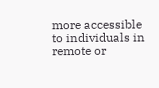more accessible to individuals in remote or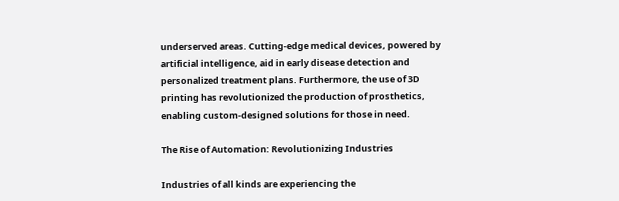underserved areas. Cutting-edge medical devices, powered by artificial intelligence, aid in early disease detection and personalized treatment plans. Furthermore, the use of 3D printing has revolutionized the production of prosthetics, enabling custom-designed solutions for those in need.

The Rise of Automation: Revolutionizing Industries

Industries of all kinds are experiencing the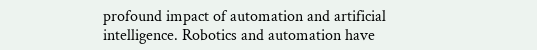profound impact of automation and artificial intelligence. Robotics and automation have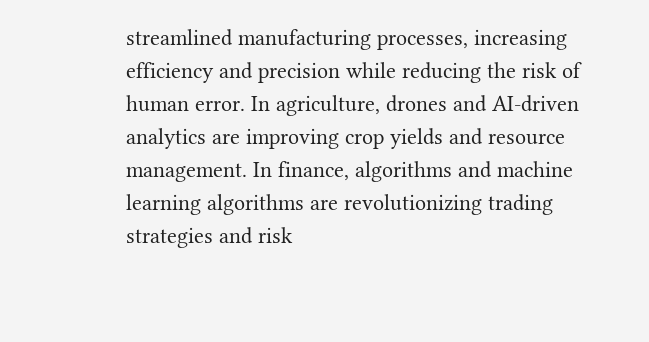streamlined manufacturing processes, increasing efficiency and precision while reducing the risk of human error. In agriculture, drones and AI-driven analytics are improving crop yields and resource management. In finance, algorithms and machine learning algorithms are revolutionizing trading strategies and risk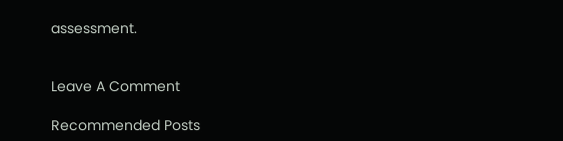assessment.


Leave A Comment

Recommended Posts